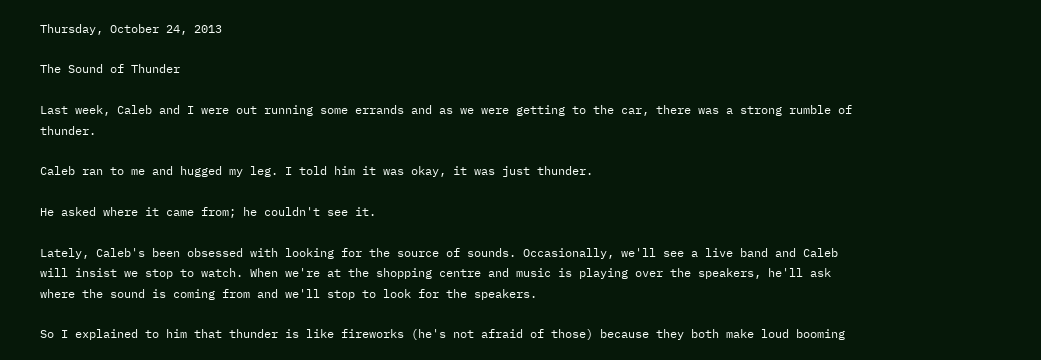Thursday, October 24, 2013

The Sound of Thunder

Last week, Caleb and I were out running some errands and as we were getting to the car, there was a strong rumble of thunder.

Caleb ran to me and hugged my leg. I told him it was okay, it was just thunder.

He asked where it came from; he couldn't see it.

Lately, Caleb's been obsessed with looking for the source of sounds. Occasionally, we'll see a live band and Caleb will insist we stop to watch. When we're at the shopping centre and music is playing over the speakers, he'll ask where the sound is coming from and we'll stop to look for the speakers.

So I explained to him that thunder is like fireworks (he's not afraid of those) because they both make loud booming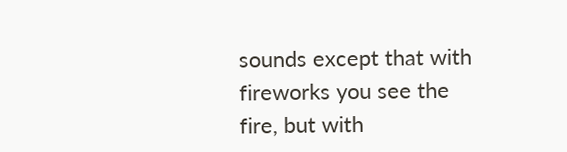sounds except that with fireworks you see the fire, but with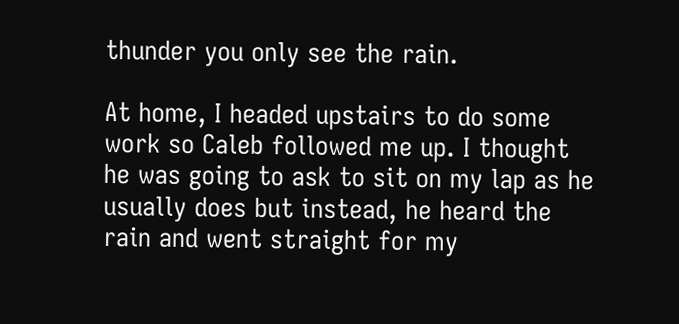thunder you only see the rain.

At home, I headed upstairs to do some work so Caleb followed me up. I thought he was going to ask to sit on my lap as he usually does but instead, he heard the rain and went straight for my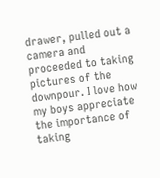drawer, pulled out a camera and proceeded to taking pictures of the downpour. I love how my boys appreciate the importance of taking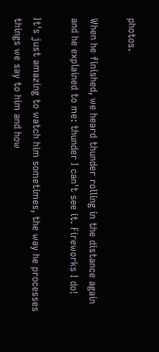photos.

When he finished, we heard thunder rolling in the distance again and he explained to me: thunder I can't see it. Fireworks I do!

It's just amazing to watch him sometimes, the way he processes things we say to him and how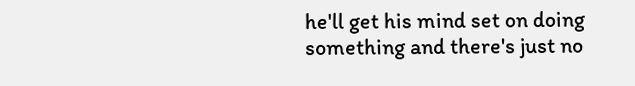he'll get his mind set on doing something and there's just no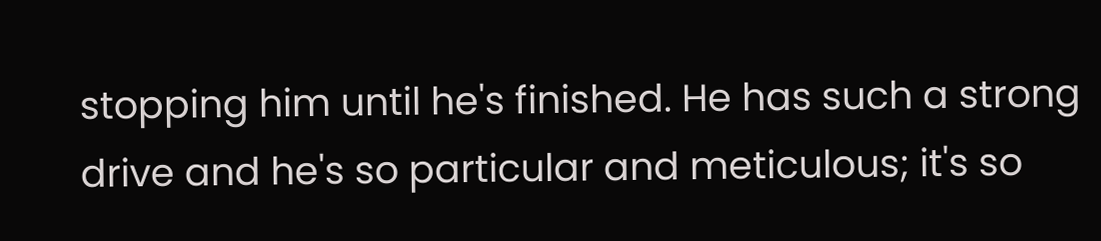stopping him until he's finished. He has such a strong drive and he's so particular and meticulous; it's so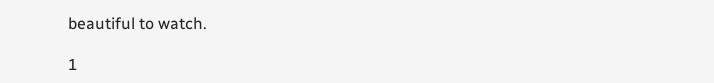beautiful to watch.

1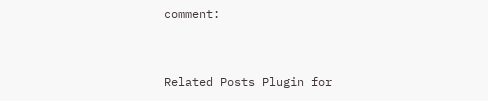comment:


Related Posts Plugin for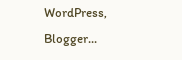WordPress, Blogger...